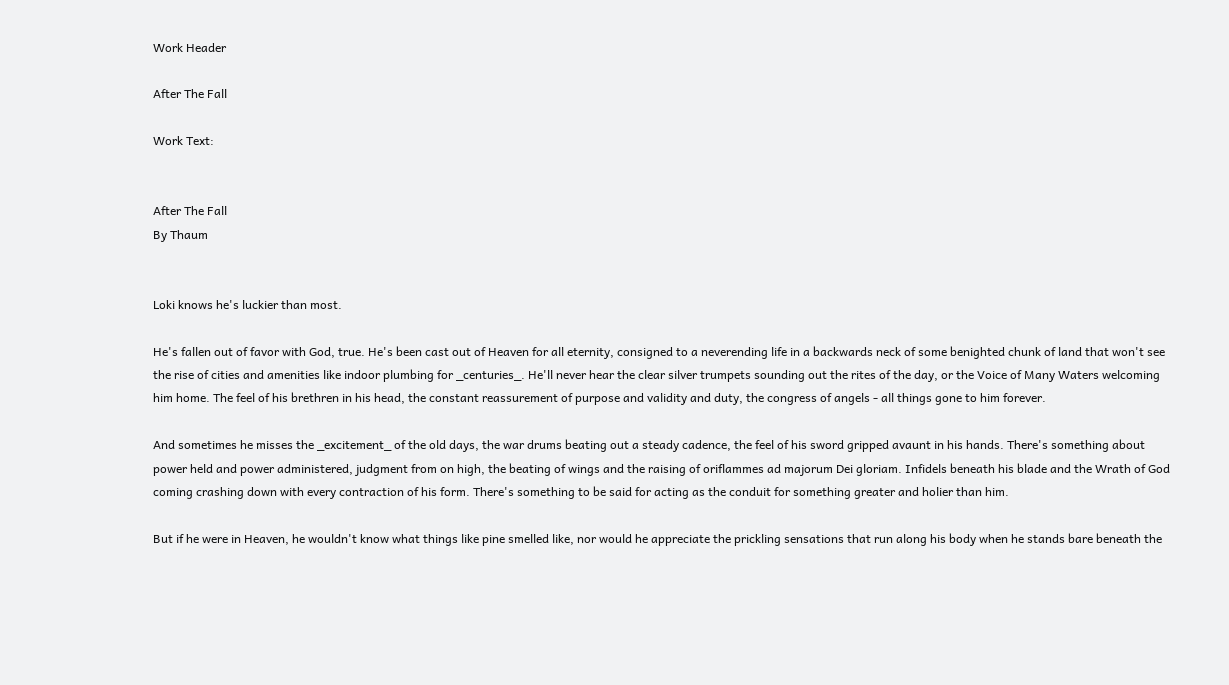Work Header

After The Fall

Work Text:


After The Fall
By Thaum


Loki knows he's luckier than most.

He's fallen out of favor with God, true. He's been cast out of Heaven for all eternity, consigned to a neverending life in a backwards neck of some benighted chunk of land that won't see the rise of cities and amenities like indoor plumbing for _centuries_. He'll never hear the clear silver trumpets sounding out the rites of the day, or the Voice of Many Waters welcoming him home. The feel of his brethren in his head, the constant reassurement of purpose and validity and duty, the congress of angels - all things gone to him forever.

And sometimes he misses the _excitement_ of the old days, the war drums beating out a steady cadence, the feel of his sword gripped avaunt in his hands. There's something about power held and power administered, judgment from on high, the beating of wings and the raising of oriflammes ad majorum Dei gloriam. Infidels beneath his blade and the Wrath of God coming crashing down with every contraction of his form. There's something to be said for acting as the conduit for something greater and holier than him.

But if he were in Heaven, he wouldn't know what things like pine smelled like, nor would he appreciate the prickling sensations that run along his body when he stands bare beneath the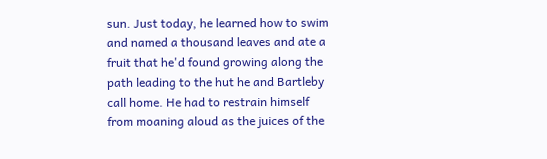sun. Just today, he learned how to swim and named a thousand leaves and ate a fruit that he'd found growing along the path leading to the hut he and Bartleby call home. He had to restrain himself from moaning aloud as the juices of the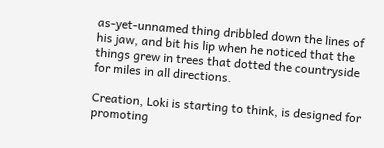as-yet-unnamed thing dribbled down the lines of his jaw, and bit his lip when he noticed that the things grew in trees that dotted the countryside for miles in all directions.

Creation, Loki is starting to think, is designed for promoting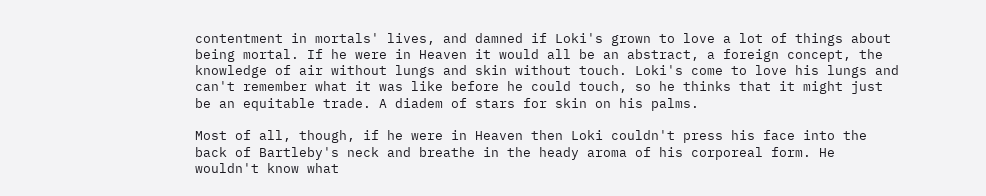contentment in mortals' lives, and damned if Loki's grown to love a lot of things about being mortal. If he were in Heaven it would all be an abstract, a foreign concept, the knowledge of air without lungs and skin without touch. Loki's come to love his lungs and can't remember what it was like before he could touch, so he thinks that it might just be an equitable trade. A diadem of stars for skin on his palms.

Most of all, though, if he were in Heaven then Loki couldn't press his face into the back of Bartleby's neck and breathe in the heady aroma of his corporeal form. He wouldn't know what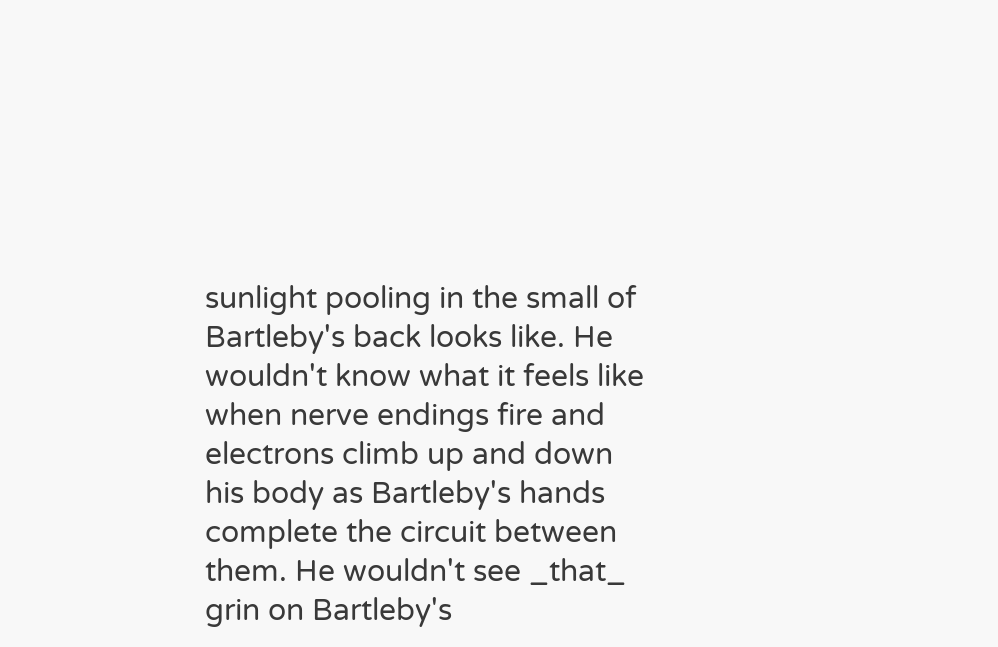sunlight pooling in the small of Bartleby's back looks like. He wouldn't know what it feels like when nerve endings fire and electrons climb up and down his body as Bartleby's hands complete the circuit between them. He wouldn't see _that_ grin on Bartleby's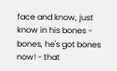face and know, just know in his bones - bones, he's got bones now! - that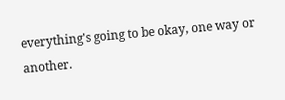everything's going to be okay, one way or another.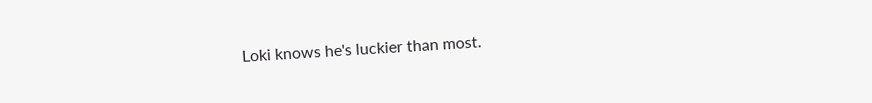Loki knows he's luckier than most.